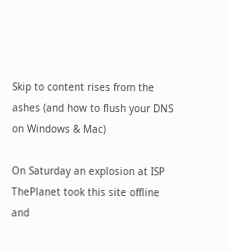Skip to content rises from the ashes (and how to flush your DNS on Windows & Mac)

On Saturday an explosion at ISP ThePlanet took this site offline and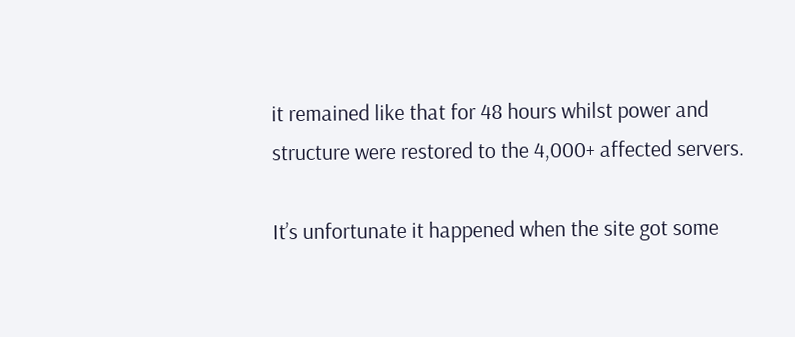it remained like that for 48 hours whilst power and structure were restored to the 4,000+ affected servers.

It’s unfortunate it happened when the site got some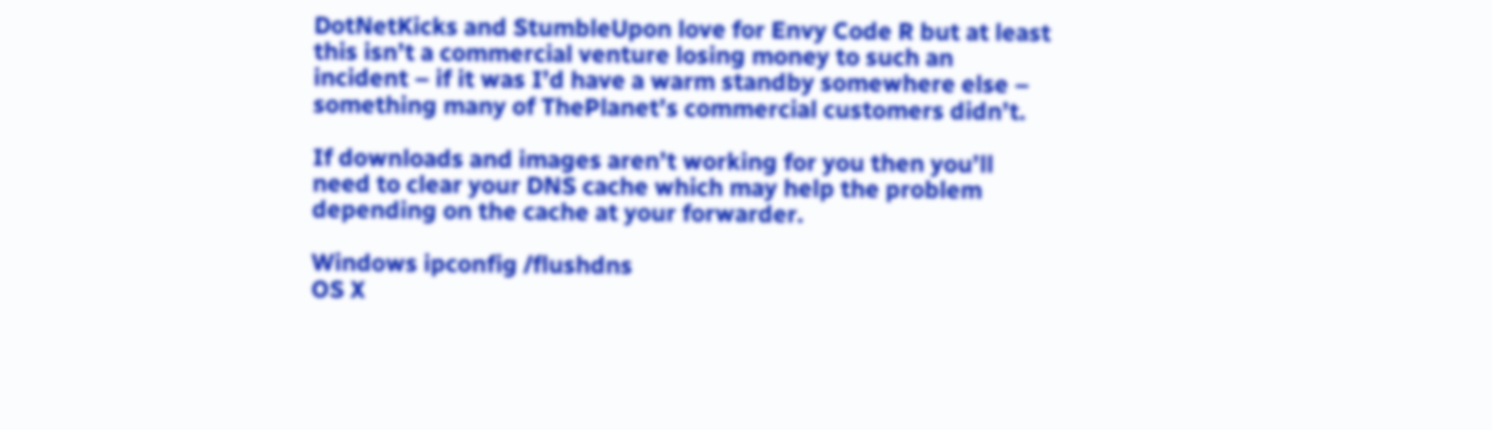DotNetKicks and StumbleUpon love for Envy Code R but at least this isn’t a commercial venture losing money to such an incident – if it was I’d have a warm standby somewhere else – something many of ThePlanet’s commercial customers didn’t.

If downloads and images aren’t working for you then you’ll need to clear your DNS cache which may help the problem depending on the cache at your forwarder.

Windows ipconfig /flushdns
OS X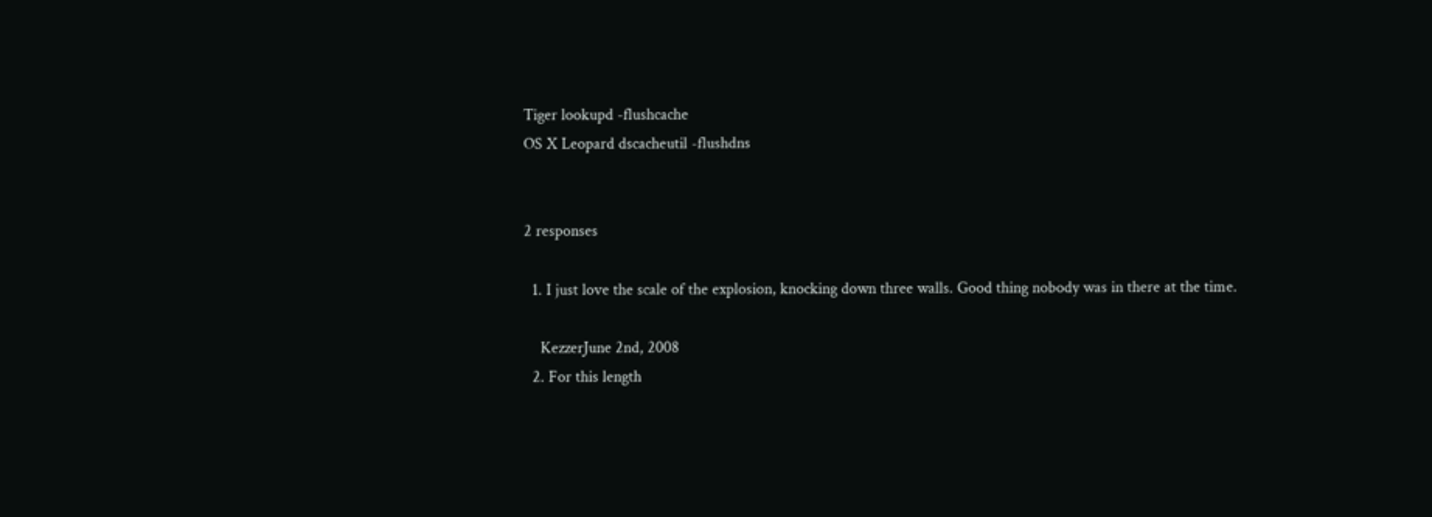Tiger lookupd -flushcache
OS X Leopard dscacheutil -flushdns


2 responses

  1. I just love the scale of the explosion, knocking down three walls. Good thing nobody was in there at the time.

    KezzerJune 2nd, 2008
  2. For this length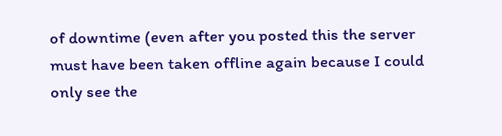of downtime (even after you posted this the server must have been taken offline again because I could only see the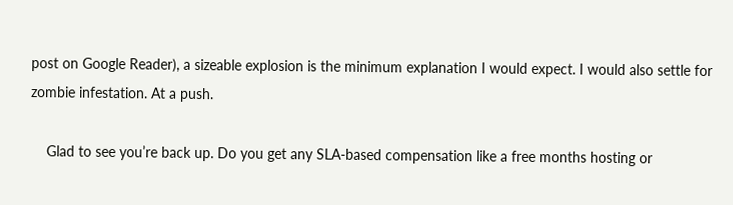post on Google Reader), a sizeable explosion is the minimum explanation I would expect. I would also settle for zombie infestation. At a push.

    Glad to see you’re back up. Do you get any SLA-based compensation like a free months hosting or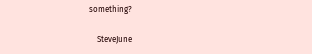something?

    SteveJune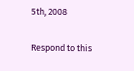5th, 2008

Respond to this